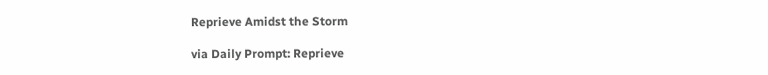Reprieve Amidst the Storm

via Daily Prompt: Reprieve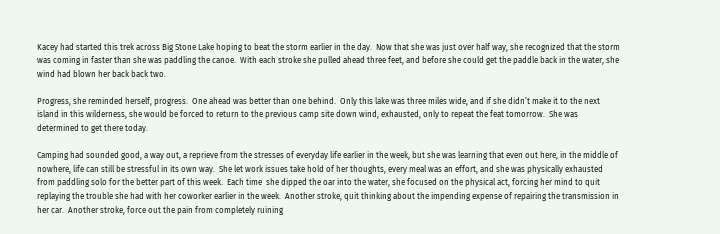Kacey had started this trek across Big Stone Lake hoping to beat the storm earlier in the day.  Now that she was just over half way, she recognized that the storm was coming in faster than she was paddling the canoe.  With each stroke she pulled ahead three feet, and before she could get the paddle back in the water, she wind had blown her back back two.

Progress, she reminded herself, progress.  One ahead was better than one behind.  Only this lake was three miles wide, and if she didn’t make it to the next island in this wilderness, she would be forced to return to the previous camp site down wind, exhausted, only to repeat the feat tomorrow.  She was determined to get there today.

Camping had sounded good, a way out, a reprieve from the stresses of everyday life earlier in the week, but she was learning that even out here, in the middle of nowhere, life can still be stressful in its own way.  She let work issues take hold of her thoughts, every meal was an effort, and she was physically exhausted from paddling solo for the better part of this week.  Each time  she dipped the oar into the water, she focused on the physical act, forcing her mind to quit replaying the trouble she had with her coworker earlier in the week.  Another stroke, quit thinking about the impending expense of repairing the transmission in her car.  Another stroke, force out the pain from completely ruining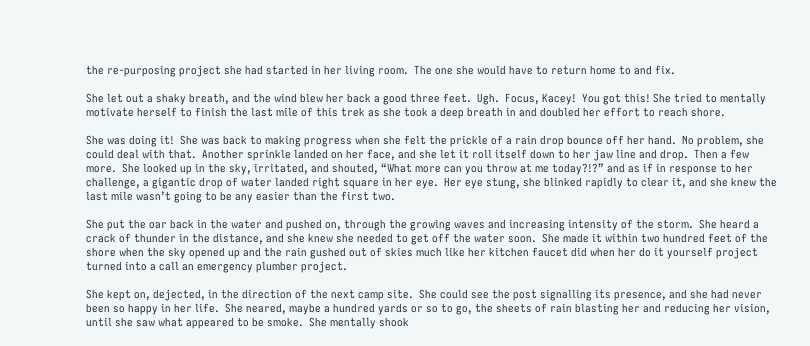the re-purposing project she had started in her living room.  The one she would have to return home to and fix.

She let out a shaky breath, and the wind blew her back a good three feet.  Ugh.  Focus, Kacey!  You got this! She tried to mentally motivate herself to finish the last mile of this trek as she took a deep breath in and doubled her effort to reach shore.

She was doing it!  She was back to making progress when she felt the prickle of a rain drop bounce off her hand.  No problem, she could deal with that.  Another sprinkle landed on her face, and she let it roll itself down to her jaw line and drop.  Then a few more.  She looked up in the sky, irritated, and shouted, “What more can you throw at me today?!?” and as if in response to her challenge, a gigantic drop of water landed right square in her eye.  Her eye stung, she blinked rapidly to clear it, and she knew the last mile wasn’t going to be any easier than the first two.

She put the oar back in the water and pushed on, through the growing waves and increasing intensity of the storm.  She heard a crack of thunder in the distance, and she knew she needed to get off the water soon.  She made it within two hundred feet of the shore when the sky opened up and the rain gushed out of skies much like her kitchen faucet did when her do it yourself project turned into a call an emergency plumber project.

She kept on, dejected, in the direction of the next camp site.  She could see the post signalling its presence, and she had never been so happy in her life.  She neared, maybe a hundred yards or so to go, the sheets of rain blasting her and reducing her vision, until she saw what appeared to be smoke.  She mentally shook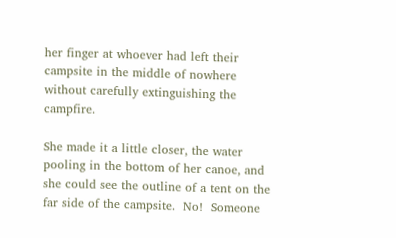her finger at whoever had left their campsite in the middle of nowhere without carefully extinguishing the campfire.

She made it a little closer, the water pooling in the bottom of her canoe, and she could see the outline of a tent on the far side of the campsite.  No!  Someone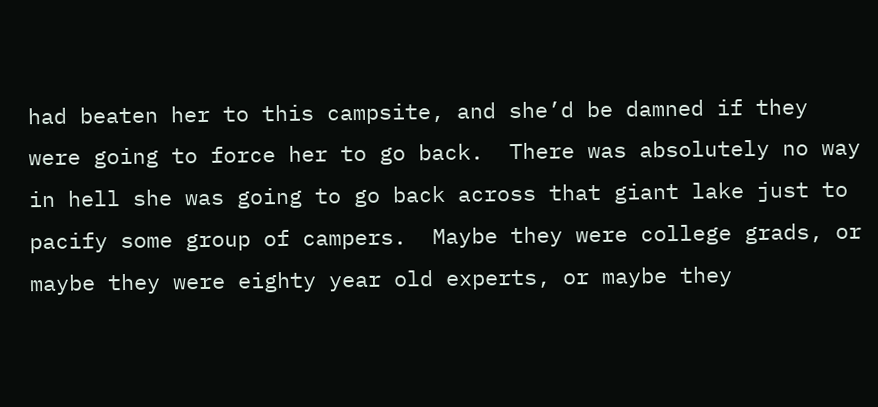had beaten her to this campsite, and she’d be damned if they were going to force her to go back.  There was absolutely no way in hell she was going to go back across that giant lake just to pacify some group of campers.  Maybe they were college grads, or maybe they were eighty year old experts, or maybe they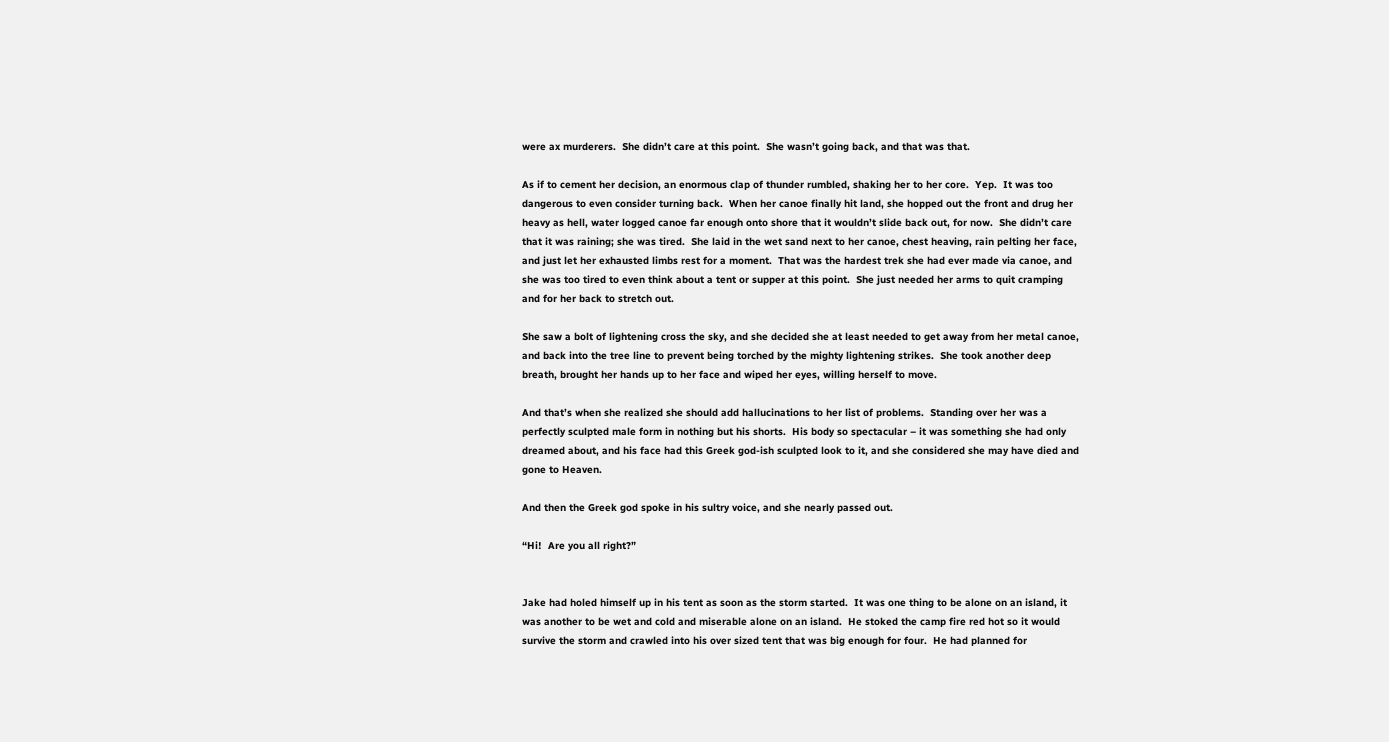were ax murderers.  She didn’t care at this point.  She wasn’t going back, and that was that.

As if to cement her decision, an enormous clap of thunder rumbled, shaking her to her core.  Yep.  It was too dangerous to even consider turning back.  When her canoe finally hit land, she hopped out the front and drug her heavy as hell, water logged canoe far enough onto shore that it wouldn’t slide back out, for now.  She didn’t care that it was raining; she was tired.  She laid in the wet sand next to her canoe, chest heaving, rain pelting her face, and just let her exhausted limbs rest for a moment.  That was the hardest trek she had ever made via canoe, and she was too tired to even think about a tent or supper at this point.  She just needed her arms to quit cramping and for her back to stretch out.

She saw a bolt of lightening cross the sky, and she decided she at least needed to get away from her metal canoe, and back into the tree line to prevent being torched by the mighty lightening strikes.  She took another deep breath, brought her hands up to her face and wiped her eyes, willing herself to move.

And that’s when she realized she should add hallucinations to her list of problems.  Standing over her was a perfectly sculpted male form in nothing but his shorts.  His body so spectacular – it was something she had only dreamed about, and his face had this Greek god-ish sculpted look to it, and she considered she may have died and gone to Heaven.

And then the Greek god spoke in his sultry voice, and she nearly passed out.

“Hi!  Are you all right?”


Jake had holed himself up in his tent as soon as the storm started.  It was one thing to be alone on an island, it was another to be wet and cold and miserable alone on an island.  He stoked the camp fire red hot so it would survive the storm and crawled into his over sized tent that was big enough for four.  He had planned for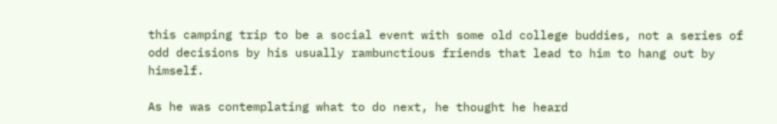this camping trip to be a social event with some old college buddies, not a series of odd decisions by his usually rambunctious friends that lead to him to hang out by himself.

As he was contemplating what to do next, he thought he heard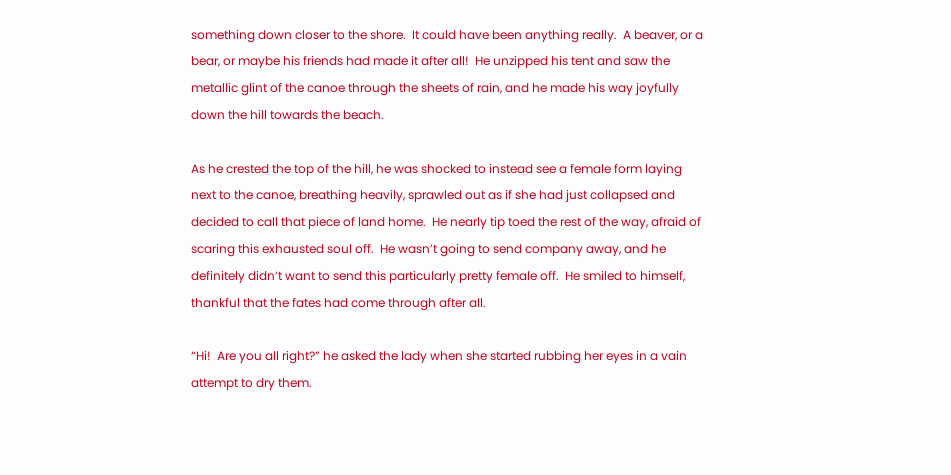something down closer to the shore.  It could have been anything really.  A beaver, or a bear, or maybe his friends had made it after all!  He unzipped his tent and saw the metallic glint of the canoe through the sheets of rain, and he made his way joyfully down the hill towards the beach.

As he crested the top of the hill, he was shocked to instead see a female form laying next to the canoe, breathing heavily, sprawled out as if she had just collapsed and decided to call that piece of land home.  He nearly tip toed the rest of the way, afraid of scaring this exhausted soul off.  He wasn’t going to send company away, and he definitely didn’t want to send this particularly pretty female off.  He smiled to himself, thankful that the fates had come through after all.

“Hi!  Are you all right?” he asked the lady when she started rubbing her eyes in a vain attempt to dry them.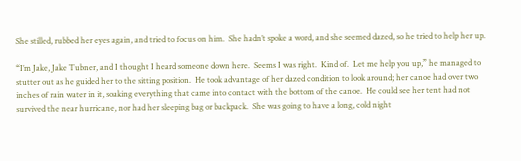She stilled, rubbed her eyes again, and tried to focus on him.  She hadn’t spoke a word, and she seemed dazed, so he tried to help her up.

“I’m Jake, Jake Tubner, and I thought I heard someone down here.  Seems I was right.  Kind of.  Let me help you up,” he managed to stutter out as he guided her to the sitting position.  He took advantage of her dazed condition to look around; her canoe had over two inches of rain water in it, soaking everything that came into contact with the bottom of the canoe.  He could see her tent had not survived the near hurricane, nor had her sleeping bag or backpack.  She was going to have a long, cold night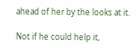ahead of her by the looks at it.

Not if he could help it,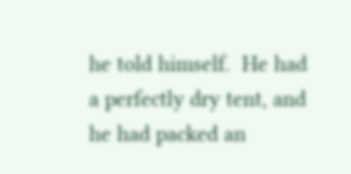he told himself.  He had a perfectly dry tent, and he had packed an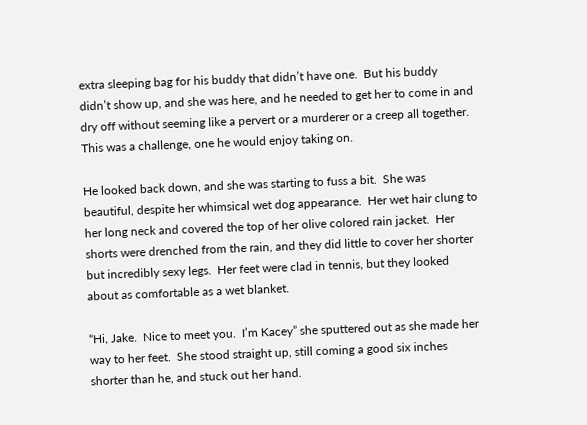extra sleeping bag for his buddy that didn’t have one.  But his buddy  didn’t show up, and she was here, and he needed to get her to come in and dry off without seeming like a pervert or a murderer or a creep all together.  This was a challenge, one he would enjoy taking on.

He looked back down, and she was starting to fuss a bit.  She was beautiful, despite her whimsical wet dog appearance.  Her wet hair clung to her long neck and covered the top of her olive colored rain jacket.  Her shorts were drenched from the rain, and they did little to cover her shorter but incredibly sexy legs.  Her feet were clad in tennis, but they looked about as comfortable as a wet blanket.

“Hi, Jake.  Nice to meet you.  I’m Kacey” she sputtered out as she made her way to her feet.  She stood straight up, still coming a good six inches shorter than he, and stuck out her hand.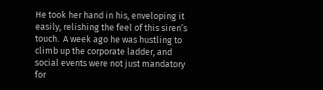He took her hand in his, enveloping it easily, relishing the feel of this siren’s touch.  A week ago he was hustling to climb up the corporate ladder, and social events were not just mandatory for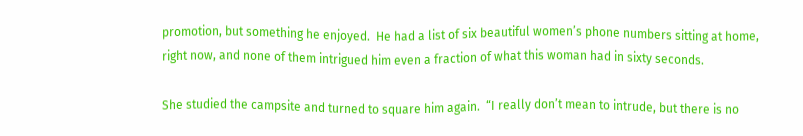promotion, but something he enjoyed.  He had a list of six beautiful women’s phone numbers sitting at home, right now, and none of them intrigued him even a fraction of what this woman had in sixty seconds.

She studied the campsite and turned to square him again.  “I really don’t mean to intrude, but there is no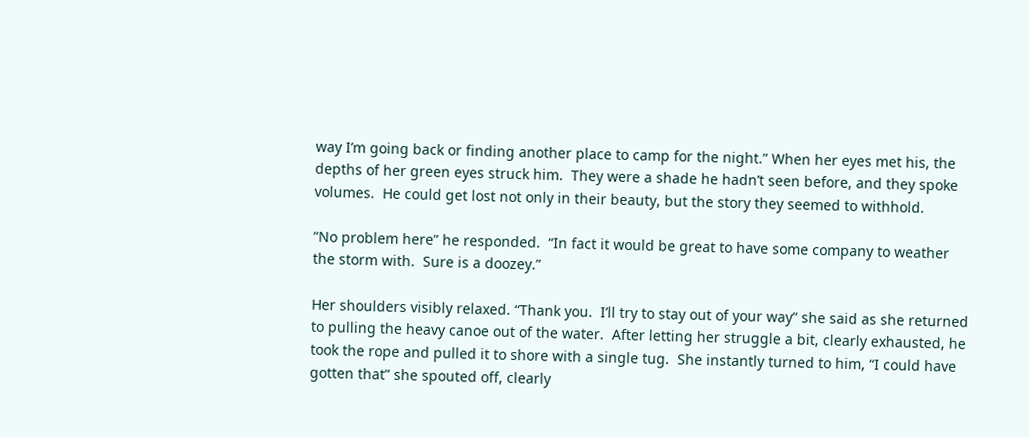way I’m going back or finding another place to camp for the night.” When her eyes met his, the depths of her green eyes struck him.  They were a shade he hadn’t seen before, and they spoke volumes.  He could get lost not only in their beauty, but the story they seemed to withhold.

“No problem here” he responded.  “In fact it would be great to have some company to weather the storm with.  Sure is a doozey.”

Her shoulders visibly relaxed. “Thank you.  I’ll try to stay out of your way” she said as she returned to pulling the heavy canoe out of the water.  After letting her struggle a bit, clearly exhausted, he took the rope and pulled it to shore with a single tug.  She instantly turned to him, “I could have gotten that” she spouted off, clearly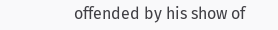offended by his show of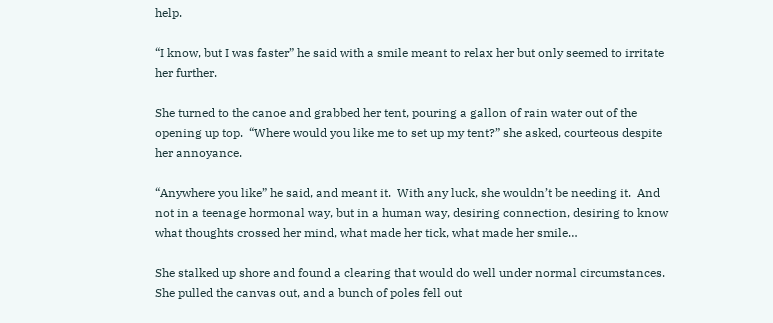help.

“I know, but I was faster” he said with a smile meant to relax her but only seemed to irritate her further.

She turned to the canoe and grabbed her tent, pouring a gallon of rain water out of the opening up top.  “Where would you like me to set up my tent?” she asked, courteous despite her annoyance.

“Anywhere you like” he said, and meant it.  With any luck, she wouldn’t be needing it.  And not in a teenage hormonal way, but in a human way, desiring connection, desiring to know what thoughts crossed her mind, what made her tick, what made her smile…

She stalked up shore and found a clearing that would do well under normal circumstances.  She pulled the canvas out, and a bunch of poles fell out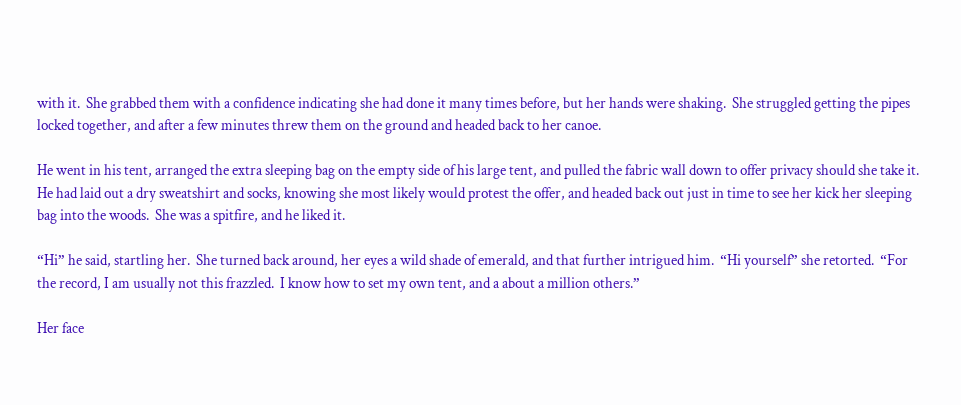with it.  She grabbed them with a confidence indicating she had done it many times before, but her hands were shaking.  She struggled getting the pipes locked together, and after a few minutes threw them on the ground and headed back to her canoe.

He went in his tent, arranged the extra sleeping bag on the empty side of his large tent, and pulled the fabric wall down to offer privacy should she take it.  He had laid out a dry sweatshirt and socks, knowing she most likely would protest the offer, and headed back out just in time to see her kick her sleeping bag into the woods.  She was a spitfire, and he liked it.

“Hi” he said, startling her.  She turned back around, her eyes a wild shade of emerald, and that further intrigued him.  “Hi yourself” she retorted.  “For the record, I am usually not this frazzled.  I know how to set my own tent, and a about a million others.”

Her face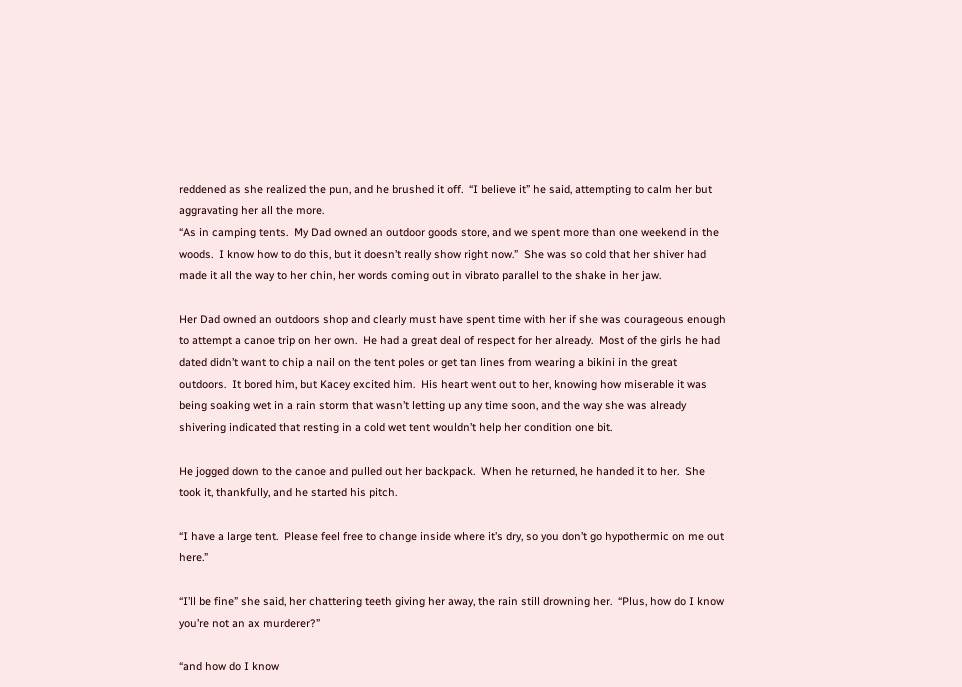reddened as she realized the pun, and he brushed it off.  “I believe it” he said, attempting to calm her but aggravating her all the more.
“As in camping tents.  My Dad owned an outdoor goods store, and we spent more than one weekend in the woods.  I know how to do this, but it doesn’t really show right now.”  She was so cold that her shiver had made it all the way to her chin, her words coming out in vibrato parallel to the shake in her jaw.

Her Dad owned an outdoors shop and clearly must have spent time with her if she was courageous enough to attempt a canoe trip on her own.  He had a great deal of respect for her already.  Most of the girls he had dated didn’t want to chip a nail on the tent poles or get tan lines from wearing a bikini in the great outdoors.  It bored him, but Kacey excited him.  His heart went out to her, knowing how miserable it was being soaking wet in a rain storm that wasn’t letting up any time soon, and the way she was already shivering indicated that resting in a cold wet tent wouldn’t help her condition one bit.

He jogged down to the canoe and pulled out her backpack.  When he returned, he handed it to her.  She took it, thankfully, and he started his pitch.

“I have a large tent.  Please feel free to change inside where it’s dry, so you don’t go hypothermic on me out here.”

“I’ll be fine” she said, her chattering teeth giving her away, the rain still drowning her.  “Plus, how do I know you’re not an ax murderer?”

“and how do I know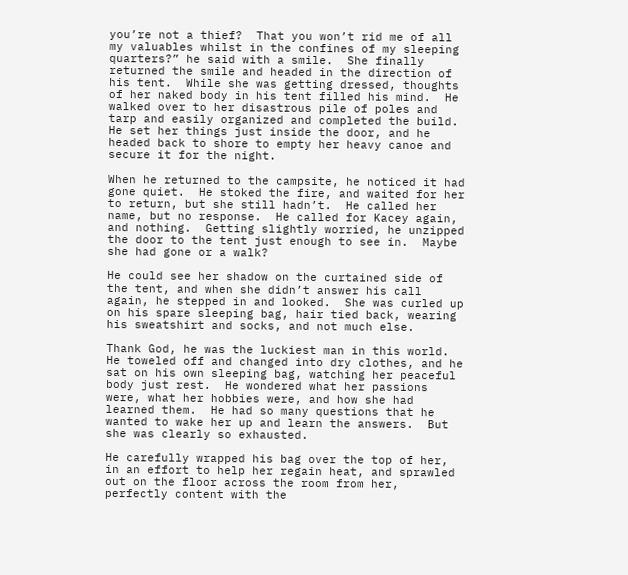you’re not a thief?  That you won’t rid me of all my valuables whilst in the confines of my sleeping quarters?” he said with a smile.  She finally returned the smile and headed in the direction of his tent.  While she was getting dressed, thoughts of her naked body in his tent filled his mind.  He walked over to her disastrous pile of poles and tarp and easily organized and completed the build.  He set her things just inside the door, and he headed back to shore to empty her heavy canoe and secure it for the night.

When he returned to the campsite, he noticed it had gone quiet.  He stoked the fire, and waited for her to return, but she still hadn’t.  He called her name, but no response.  He called for Kacey again, and nothing.  Getting slightly worried, he unzipped the door to the tent just enough to see in.  Maybe she had gone or a walk?

He could see her shadow on the curtained side of the tent, and when she didn’t answer his call again, he stepped in and looked.  She was curled up on his spare sleeping bag, hair tied back, wearing his sweatshirt and socks, and not much else.

Thank God, he was the luckiest man in this world.  He toweled off and changed into dry clothes, and he sat on his own sleeping bag, watching her peaceful body just rest.  He wondered what her passions were, what her hobbies were, and how she had learned them.  He had so many questions that he wanted to wake her up and learn the answers.  But she was clearly so exhausted.

He carefully wrapped his bag over the top of her, in an effort to help her regain heat, and sprawled out on the floor across the room from her, perfectly content with the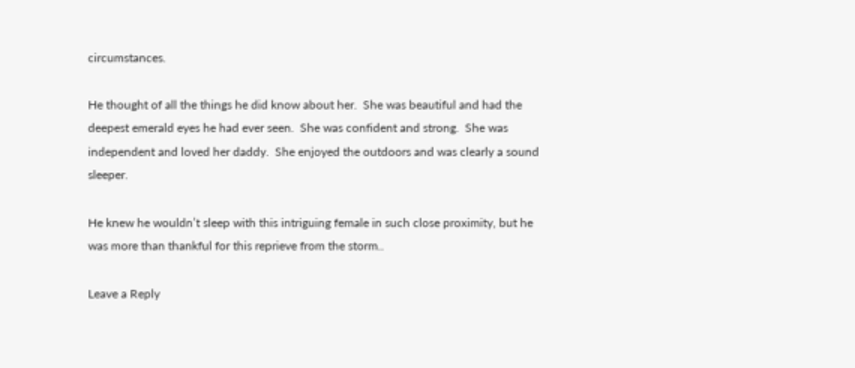circumstances.

He thought of all the things he did know about her.  She was beautiful and had the deepest emerald eyes he had ever seen.  She was confident and strong.  She was independent and loved her daddy.  She enjoyed the outdoors and was clearly a sound sleeper.

He knew he wouldn’t sleep with this intriguing female in such close proximity, but he was more than thankful for this reprieve from the storm..

Leave a Reply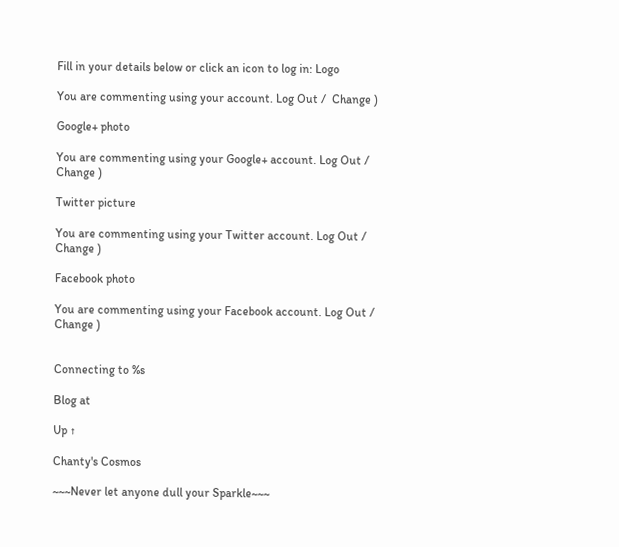Fill in your details below or click an icon to log in: Logo

You are commenting using your account. Log Out /  Change )

Google+ photo

You are commenting using your Google+ account. Log Out /  Change )

Twitter picture

You are commenting using your Twitter account. Log Out /  Change )

Facebook photo

You are commenting using your Facebook account. Log Out /  Change )


Connecting to %s

Blog at

Up ↑

Chanty's Cosmos

~~~Never let anyone dull your Sparkle~~~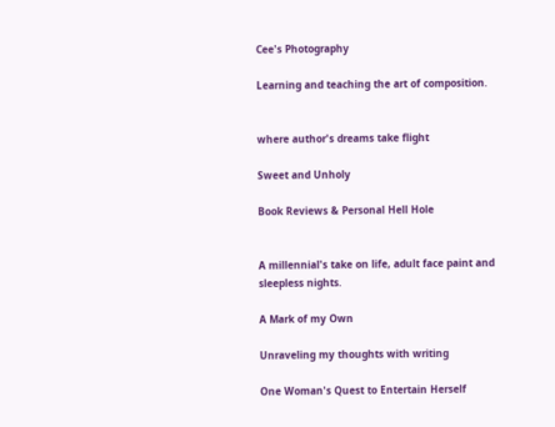Cee's Photography

Learning and teaching the art of composition.


where author's dreams take flight

Sweet and Unholy

Book Reviews & Personal Hell Hole


A millennial's take on life, adult face paint and sleepless nights.

A Mark of my Own

Unraveling my thoughts with writing

One Woman's Quest to Entertain Herself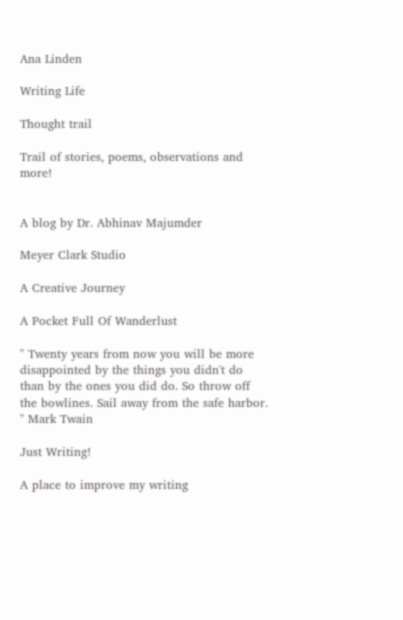Ana Linden

Writing Life

Thought trail

Trail of stories, poems, observations and more!


A blog by Dr. Abhinav Majumder

Meyer Clark Studio

A Creative Journey

A Pocket Full Of Wanderlust

" Twenty years from now you will be more disappointed by the things you didn't do than by the ones you did do. So throw off the bowlines. Sail away from the safe harbor. " Mark Twain

Just Writing!

A place to improve my writing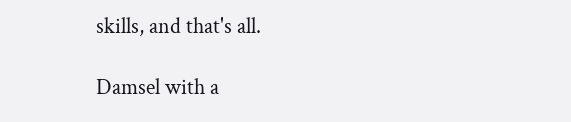skills, and that's all.

Damsel with a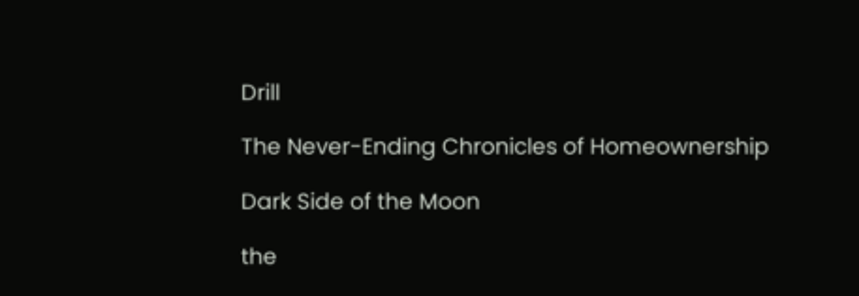Drill

The Never-Ending Chronicles of Homeownership

Dark Side of the Moon

the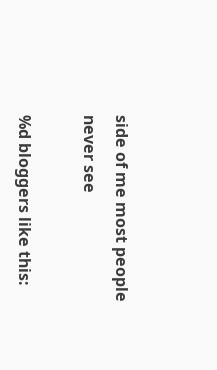side of me most people never see

%d bloggers like this: